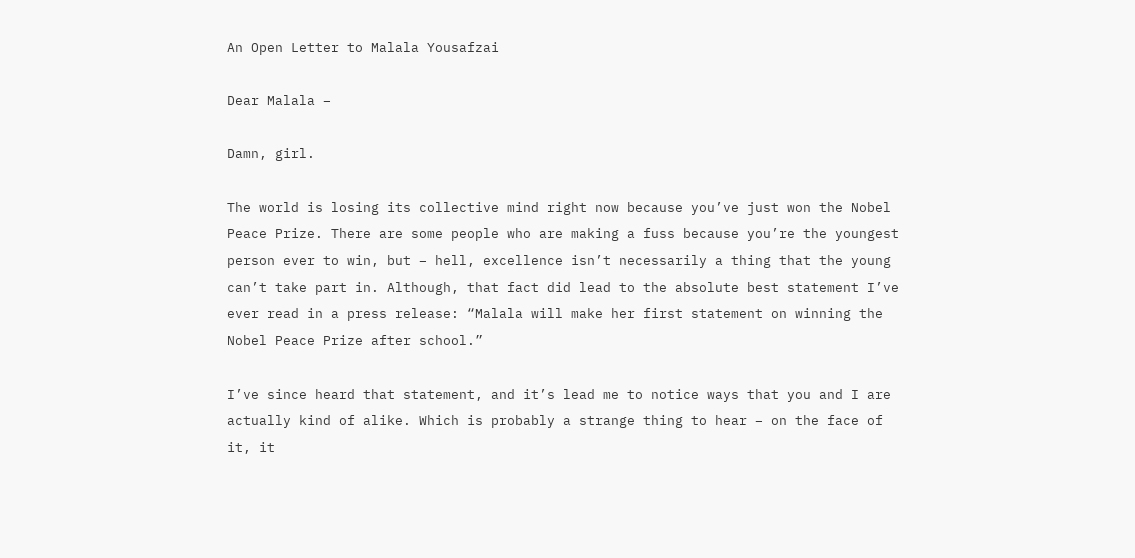An Open Letter to Malala Yousafzai

Dear Malala –

Damn, girl.

The world is losing its collective mind right now because you’ve just won the Nobel Peace Prize. There are some people who are making a fuss because you’re the youngest person ever to win, but – hell, excellence isn’t necessarily a thing that the young can’t take part in. Although, that fact did lead to the absolute best statement I’ve ever read in a press release: “Malala will make her first statement on winning the Nobel Peace Prize after school.”

I’ve since heard that statement, and it’s lead me to notice ways that you and I are actually kind of alike. Which is probably a strange thing to hear – on the face of it, it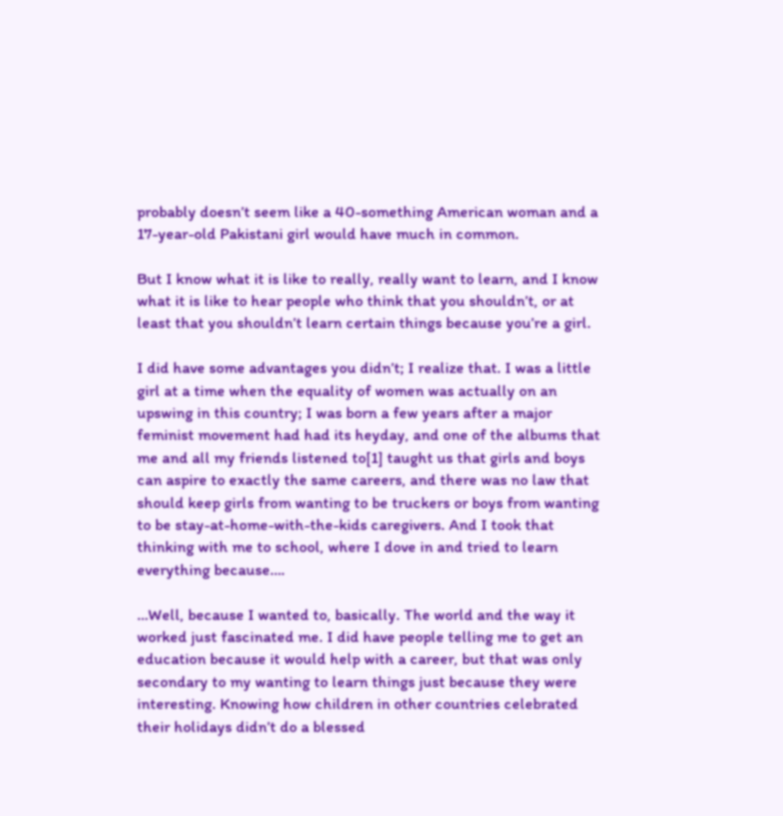probably doesn’t seem like a 40-something American woman and a 17-year-old Pakistani girl would have much in common.

But I know what it is like to really, really want to learn, and I know what it is like to hear people who think that you shouldn’t, or at least that you shouldn’t learn certain things because you’re a girl.

I did have some advantages you didn’t; I realize that. I was a little girl at a time when the equality of women was actually on an upswing in this country; I was born a few years after a major feminist movement had had its heyday, and one of the albums that me and all my friends listened to[1] taught us that girls and boys can aspire to exactly the same careers, and there was no law that should keep girls from wanting to be truckers or boys from wanting to be stay-at-home-with-the-kids caregivers. And I took that thinking with me to school, where I dove in and tried to learn everything because….

…Well, because I wanted to, basically. The world and the way it worked just fascinated me. I did have people telling me to get an education because it would help with a career, but that was only secondary to my wanting to learn things just because they were interesting. Knowing how children in other countries celebrated their holidays didn’t do a blessed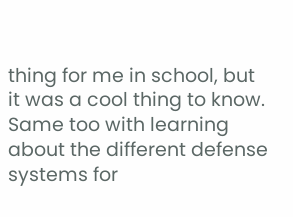thing for me in school, but it was a cool thing to know. Same too with learning about the different defense systems for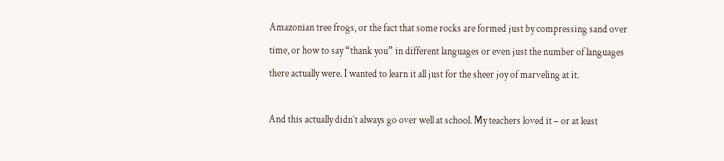Amazonian tree frogs, or the fact that some rocks are formed just by compressing sand over time, or how to say “thank you” in different languages or even just the number of languages there actually were. I wanted to learn it all just for the sheer joy of marveling at it.

And this actually didn’t always go over well at school. My teachers loved it – or at least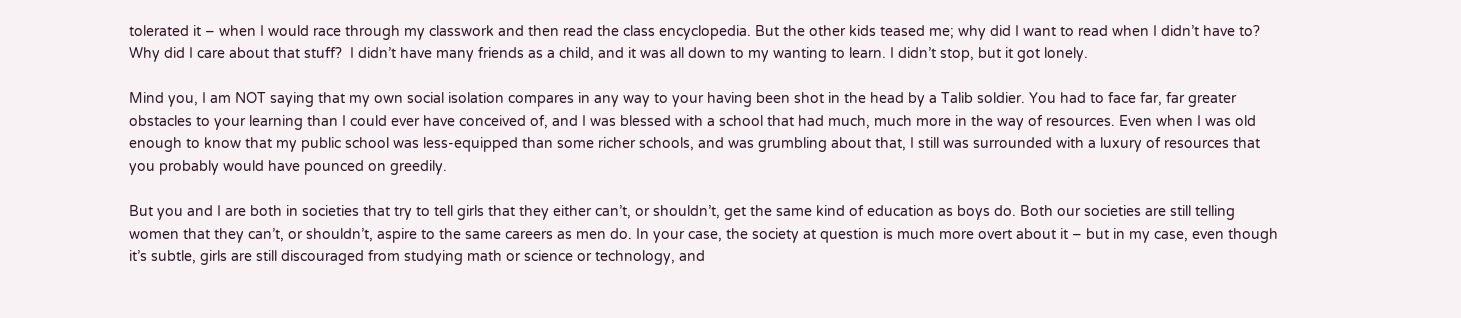tolerated it – when I would race through my classwork and then read the class encyclopedia. But the other kids teased me; why did I want to read when I didn’t have to? Why did I care about that stuff?  I didn’t have many friends as a child, and it was all down to my wanting to learn. I didn’t stop, but it got lonely.

Mind you, I am NOT saying that my own social isolation compares in any way to your having been shot in the head by a Talib soldier. You had to face far, far greater obstacles to your learning than I could ever have conceived of, and I was blessed with a school that had much, much more in the way of resources. Even when I was old enough to know that my public school was less-equipped than some richer schools, and was grumbling about that, I still was surrounded with a luxury of resources that you probably would have pounced on greedily.

But you and I are both in societies that try to tell girls that they either can’t, or shouldn’t, get the same kind of education as boys do. Both our societies are still telling women that they can’t, or shouldn’t, aspire to the same careers as men do. In your case, the society at question is much more overt about it – but in my case, even though it’s subtle, girls are still discouraged from studying math or science or technology, and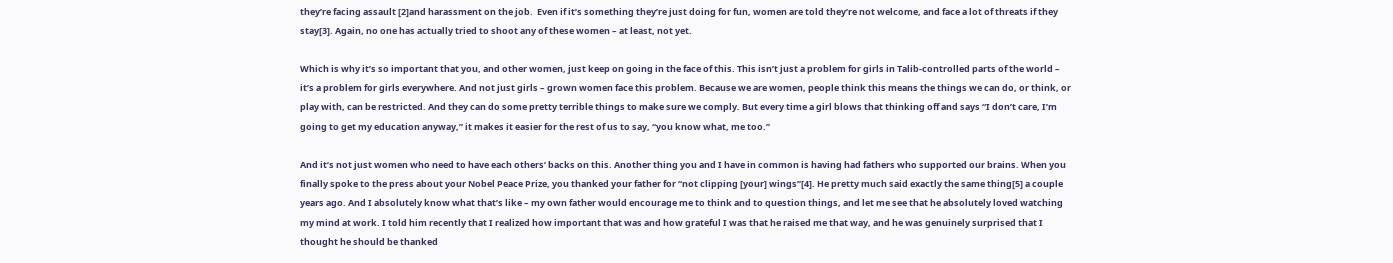they’re facing assault [2]and harassment on the job.  Even if it’s something they’re just doing for fun, women are told they’re not welcome, and face a lot of threats if they stay[3]. Again, no one has actually tried to shoot any of these women – at least, not yet.

Which is why it’s so important that you, and other women, just keep on going in the face of this. This isn’t just a problem for girls in Talib-controlled parts of the world – it’s a problem for girls everywhere. And not just girls – grown women face this problem. Because we are women, people think this means the things we can do, or think, or play with, can be restricted. And they can do some pretty terrible things to make sure we comply. But every time a girl blows that thinking off and says “I don’t care, I’m going to get my education anyway,” it makes it easier for the rest of us to say, “you know what, me too.”

And it’s not just women who need to have each others’ backs on this. Another thing you and I have in common is having had fathers who supported our brains. When you finally spoke to the press about your Nobel Peace Prize, you thanked your father for “not clipping [your] wings”[4]. He pretty much said exactly the same thing[5] a couple years ago. And I absolutely know what that’s like – my own father would encourage me to think and to question things, and let me see that he absolutely loved watching my mind at work. I told him recently that I realized how important that was and how grateful I was that he raised me that way, and he was genuinely surprised that I thought he should be thanked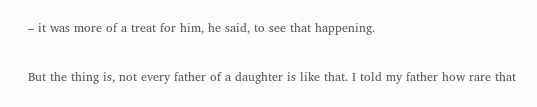– it was more of a treat for him, he said, to see that happening.

But the thing is, not every father of a daughter is like that. I told my father how rare that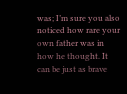was; I’m sure you also noticed how rare your own father was in how he thought. It can be just as brave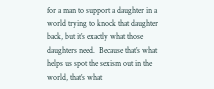for a man to support a daughter in a world trying to knock that daughter back, but it’s exactly what those daughters need.  Because that’s what helps us spot the sexism out in the world, that’s what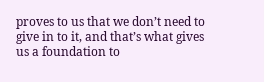proves to us that we don’t need to give in to it, and that’s what gives us a foundation to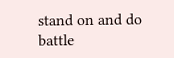stand on and do battle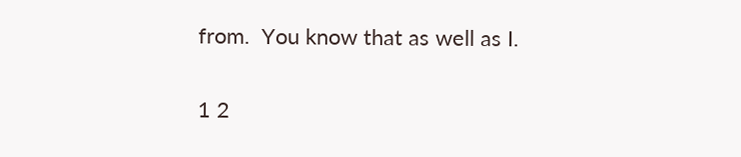from.  You know that as well as I.

1 2